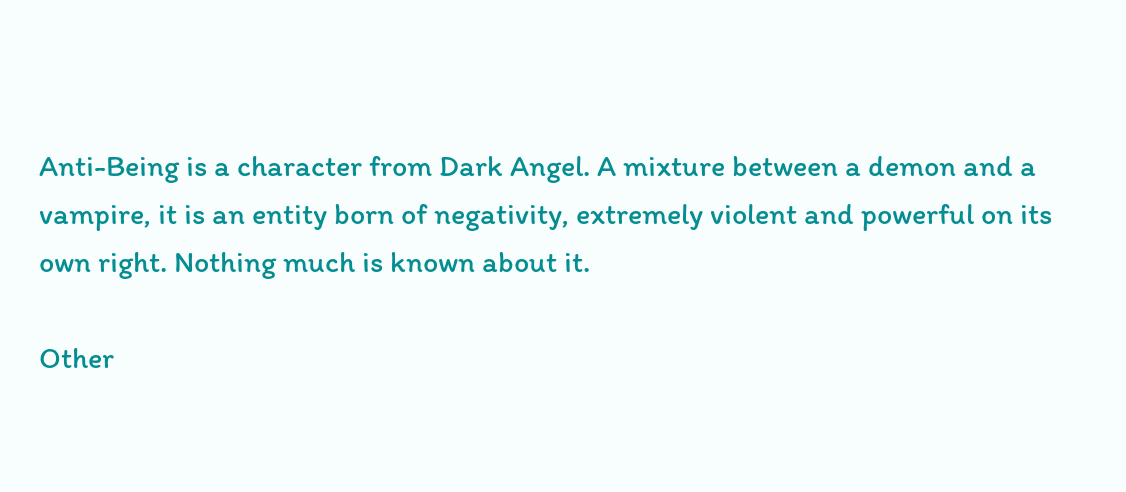Anti-Being is a character from Dark Angel. A mixture between a demon and a vampire, it is an entity born of negativity, extremely violent and powerful on its own right. Nothing much is known about it.

Other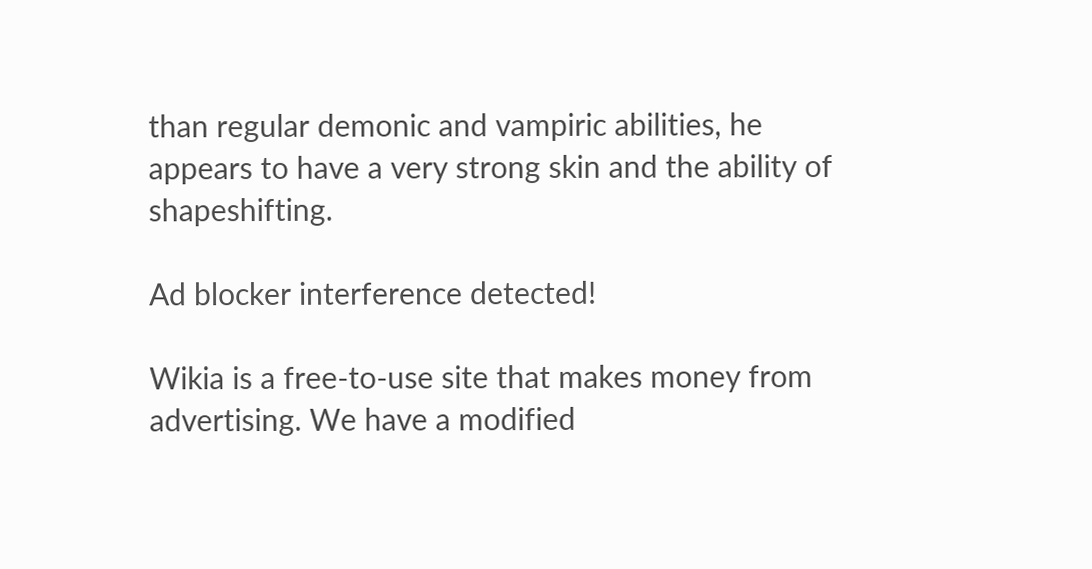than regular demonic and vampiric abilities, he appears to have a very strong skin and the ability of shapeshifting.

Ad blocker interference detected!

Wikia is a free-to-use site that makes money from advertising. We have a modified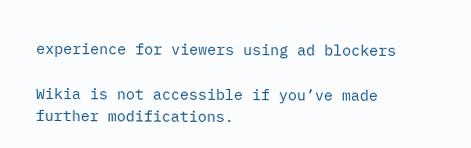experience for viewers using ad blockers

Wikia is not accessible if you’ve made further modifications.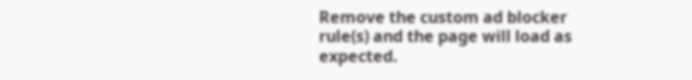Remove the custom ad blocker rule(s) and the page will load as expected.